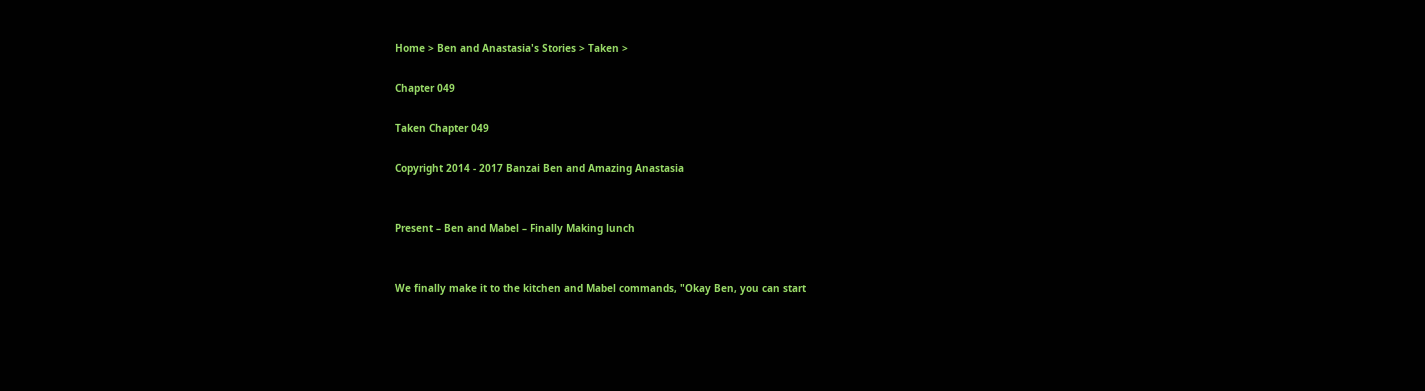Home > Ben and Anastasia's Stories > Taken >

Chapter 049

Taken Chapter 049

Copyright 2014 - 2017 Banzai Ben and Amazing Anastasia


Present – Ben and Mabel – Finally Making lunch


We finally make it to the kitchen and Mabel commands, "Okay Ben, you can start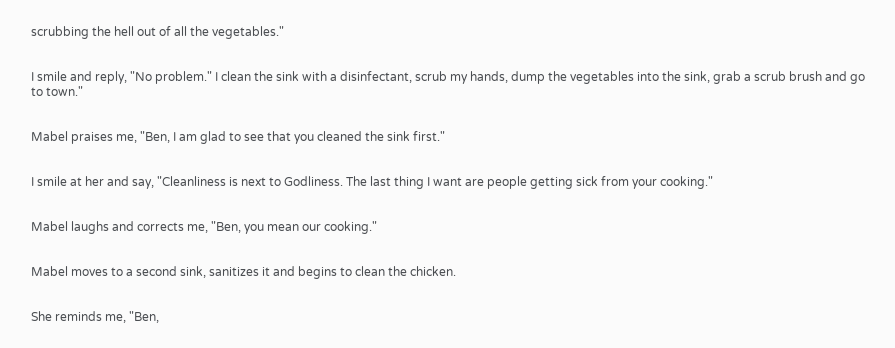scrubbing the hell out of all the vegetables."


I smile and reply, "No problem." I clean the sink with a disinfectant, scrub my hands, dump the vegetables into the sink, grab a scrub brush and go to town."


Mabel praises me, "Ben, I am glad to see that you cleaned the sink first."


I smile at her and say, "Cleanliness is next to Godliness. The last thing I want are people getting sick from your cooking."


Mabel laughs and corrects me, "Ben, you mean our cooking."


Mabel moves to a second sink, sanitizes it and begins to clean the chicken.


She reminds me, "Ben,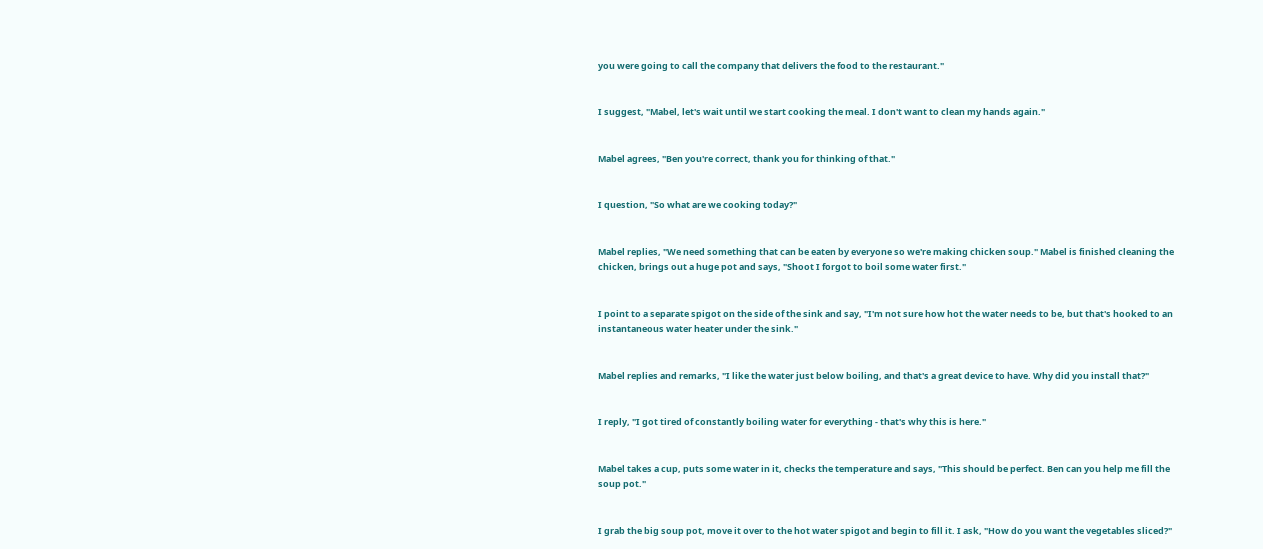you were going to call the company that delivers the food to the restaurant."


I suggest, "Mabel, let's wait until we start cooking the meal. I don't want to clean my hands again."


Mabel agrees, "Ben you're correct, thank you for thinking of that."


I question, "So what are we cooking today?"


Mabel replies, "We need something that can be eaten by everyone so we're making chicken soup." Mabel is finished cleaning the chicken, brings out a huge pot and says, "Shoot I forgot to boil some water first."


I point to a separate spigot on the side of the sink and say, "I'm not sure how hot the water needs to be, but that's hooked to an instantaneous water heater under the sink."


Mabel replies and remarks, "I like the water just below boiling, and that's a great device to have. Why did you install that?"


I reply, "I got tired of constantly boiling water for everything - that's why this is here."


Mabel takes a cup, puts some water in it, checks the temperature and says, "This should be perfect. Ben can you help me fill the soup pot."


I grab the big soup pot, move it over to the hot water spigot and begin to fill it. I ask, "How do you want the vegetables sliced?"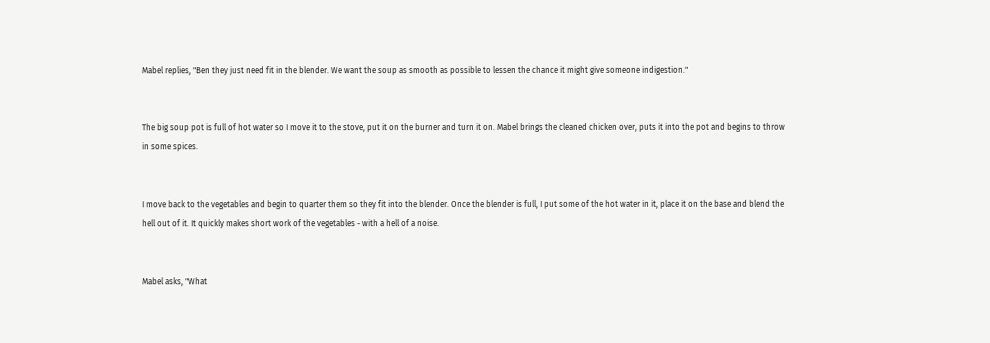Mabel replies, "Ben they just need fit in the blender. We want the soup as smooth as possible to lessen the chance it might give someone indigestion."


The big soup pot is full of hot water so I move it to the stove, put it on the burner and turn it on. Mabel brings the cleaned chicken over, puts it into the pot and begins to throw in some spices.


I move back to the vegetables and begin to quarter them so they fit into the blender. Once the blender is full, I put some of the hot water in it, place it on the base and blend the hell out of it. It quickly makes short work of the vegetables - with a hell of a noise.


Mabel asks, "What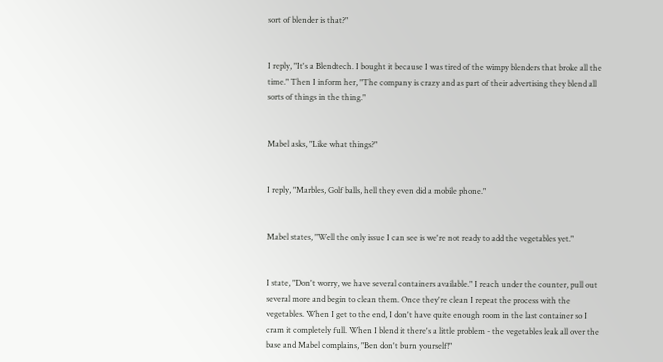sort of blender is that?"


I reply, "It's a Blendtech. I bought it because I was tired of the wimpy blenders that broke all the time." Then I inform her, "The company is crazy and as part of their advertising they blend all sorts of things in the thing."


Mabel asks, "Like what things?"


I reply, "Marbles, Golf balls, hell they even did a mobile phone."


Mabel states, "Well the only issue I can see is we're not ready to add the vegetables yet."


I state, "Don't worry, we have several containers available." I reach under the counter, pull out several more and begin to clean them. Once they're clean I repeat the process with the vegetables. When I get to the end, I don't have quite enough room in the last container so I cram it completely full. When I blend it there's a little problem - the vegetables leak all over the base and Mabel complains, "Ben don't burn yourself!"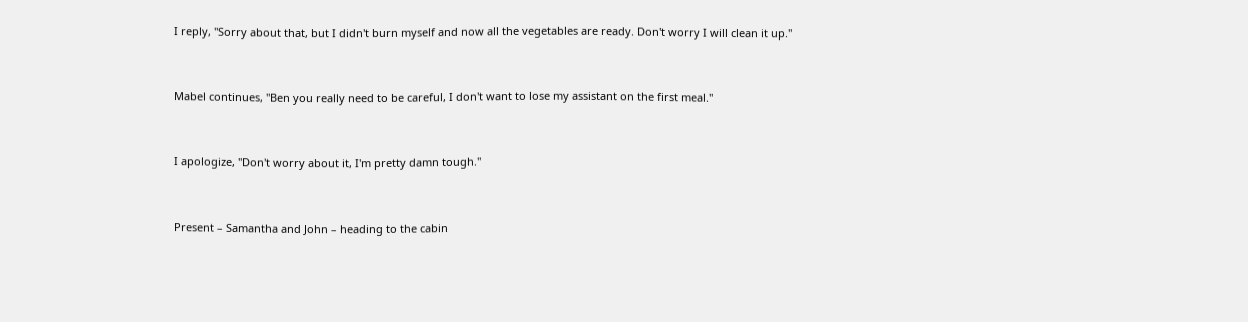I reply, "Sorry about that, but I didn't burn myself and now all the vegetables are ready. Don't worry I will clean it up."


Mabel continues, "Ben you really need to be careful, I don't want to lose my assistant on the first meal."


I apologize, "Don't worry about it, I'm pretty damn tough."


Present – Samantha and John – heading to the cabin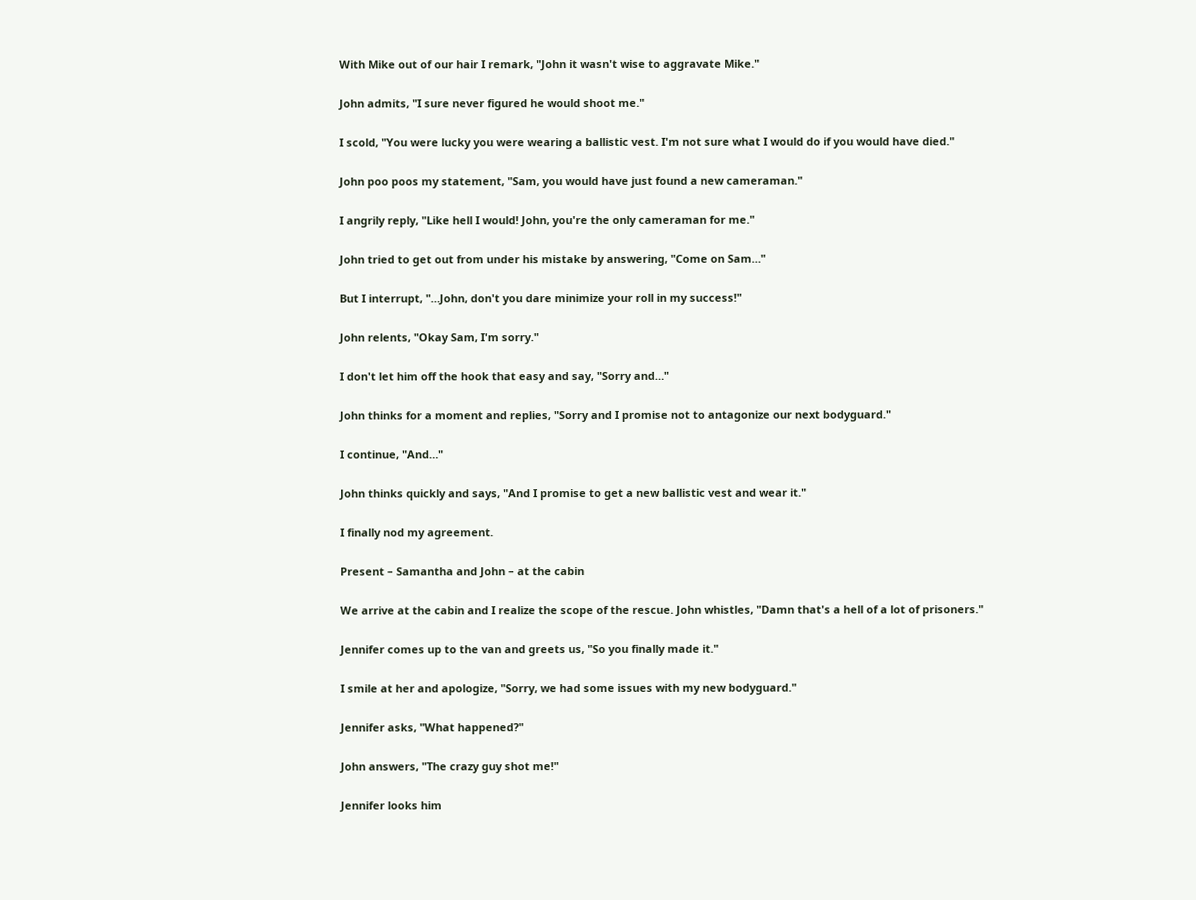With Mike out of our hair I remark, "John it wasn't wise to aggravate Mike."


John admits, "I sure never figured he would shoot me."


I scold, "You were lucky you were wearing a ballistic vest. I'm not sure what I would do if you would have died."


John poo poos my statement, "Sam, you would have just found a new cameraman."


I angrily reply, "Like hell I would! John, you're the only cameraman for me."


John tried to get out from under his mistake by answering, "Come on Sam…"


But I interrupt, "…John, don't you dare minimize your roll in my success!"


John relents, "Okay Sam, I'm sorry."


I don't let him off the hook that easy and say, "Sorry and…"


John thinks for a moment and replies, "Sorry and I promise not to antagonize our next bodyguard."


I continue, "And…"


John thinks quickly and says, "And I promise to get a new ballistic vest and wear it."


I finally nod my agreement.


Present – Samantha and John – at the cabin


We arrive at the cabin and I realize the scope of the rescue. John whistles, "Damn that's a hell of a lot of prisoners."


Jennifer comes up to the van and greets us, "So you finally made it."


I smile at her and apologize, "Sorry, we had some issues with my new bodyguard."


Jennifer asks, "What happened?"


John answers, "The crazy guy shot me!"


Jennifer looks him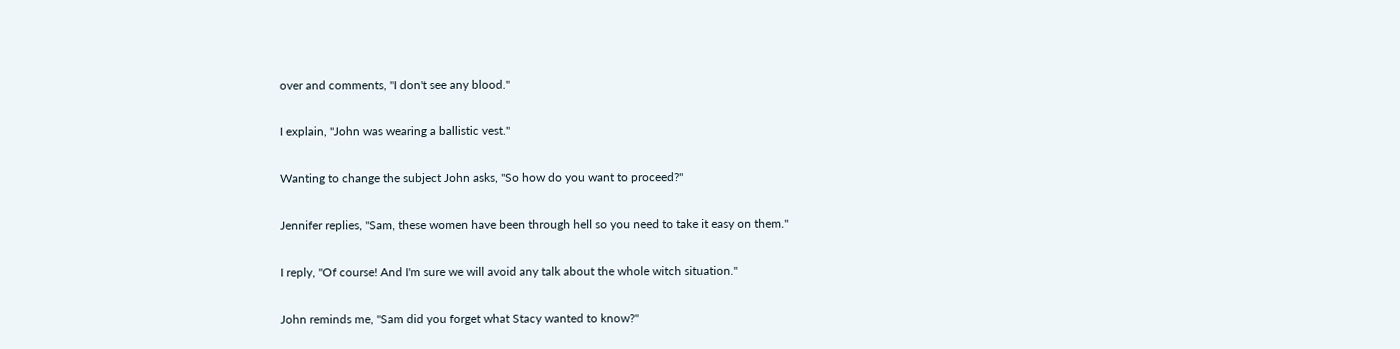over and comments, "I don't see any blood."


I explain, "John was wearing a ballistic vest."


Wanting to change the subject John asks, "So how do you want to proceed?"


Jennifer replies, "Sam, these women have been through hell so you need to take it easy on them."


I reply, "Of course! And I'm sure we will avoid any talk about the whole witch situation."


John reminds me, "Sam did you forget what Stacy wanted to know?"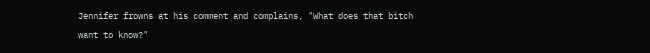Jennifer frowns at his comment and complains, "What does that bitch want to know?"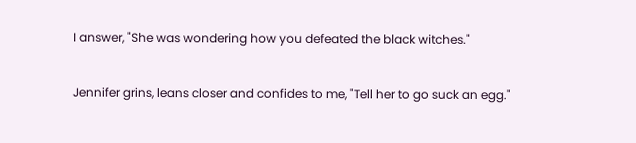I answer, "She was wondering how you defeated the black witches."


Jennifer grins, leans closer and confides to me, "Tell her to go suck an egg."